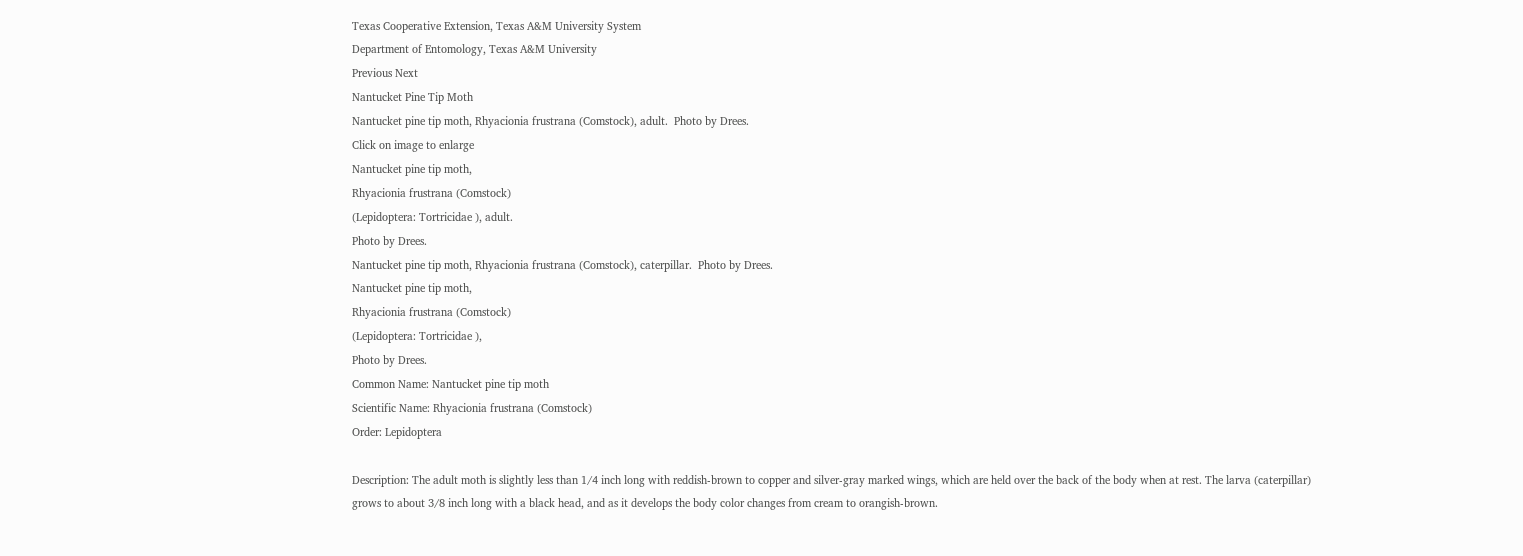Texas Cooperative Extension, Texas A&M University System
Department of Entomology, Texas A&M University
Previous Next
Nantucket Pine Tip Moth
Nantucket pine tip moth, Rhyacionia frustrana (Comstock), adult.  Photo by Drees.
Click on image to enlarge
Nantucket pine tip moth,
Rhyacionia frustrana (Comstock)
(Lepidoptera: Tortricidae ), adult.
Photo by Drees.
Nantucket pine tip moth, Rhyacionia frustrana (Comstock), caterpillar.  Photo by Drees.
Nantucket pine tip moth,
Rhyacionia frustrana (Comstock)
(Lepidoptera: Tortricidae ),
Photo by Drees.
Common Name: Nantucket pine tip moth
Scientific Name: Rhyacionia frustrana (Comstock)
Order: Lepidoptera

Description: The adult moth is slightly less than 1/4 inch long with reddish-brown to copper and silver-gray marked wings, which are held over the back of the body when at rest. The larva (caterpillar) grows to about 3/8 inch long with a black head, and as it develops the body color changes from cream to orangish-brown.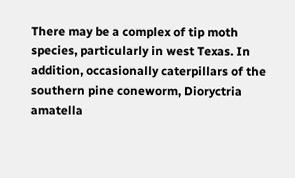There may be a complex of tip moth species, particularly in west Texas. In addition, occasionally caterpillars of the southern pine coneworm, Dioryctria amatella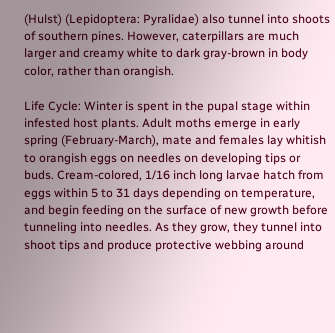(Hulst) (Lepidoptera: Pyralidae) also tunnel into shoots of southern pines. However, caterpillars are much larger and creamy white to dark gray-brown in body color, rather than orangish.

Life Cycle: Winter is spent in the pupal stage within infested host plants. Adult moths emerge in early spring (February-March), mate and females lay whitish to orangish eggs on needles on developing tips or buds. Cream-colored, 1/16 inch long larvae hatch from eggs within 5 to 31 days depending on temperature, and begin feeding on the surface of new growth before tunneling into needles. As they grow, they tunnel into shoot tips and produce protective webbing around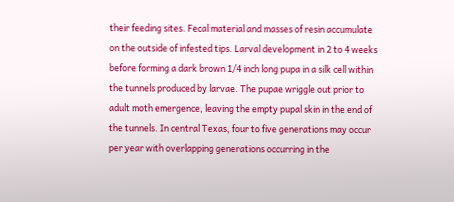their feeding sites. Fecal material and masses of resin accumulate on the outside of infested tips. Larval development in 2 to 4 weeks before forming a dark brown 1/4 inch long pupa in a silk cell within the tunnels produced by larvae. The pupae wriggle out prior to adult moth emergence, leaving the empty pupal skin in the end of the tunnels. In central Texas, four to five generations may occur per year with overlapping generations occurring in the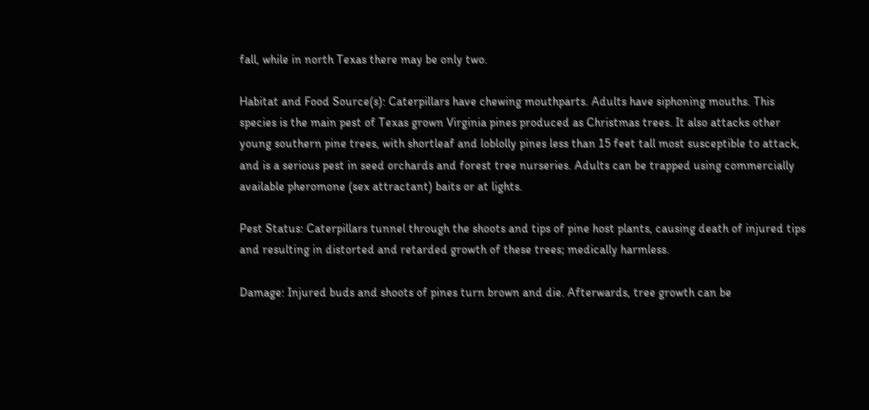fall, while in north Texas there may be only two.

Habitat and Food Source(s): Caterpillars have chewing mouthparts. Adults have siphoning mouths. This species is the main pest of Texas grown Virginia pines produced as Christmas trees. It also attacks other young southern pine trees, with shortleaf and loblolly pines less than 15 feet tall most susceptible to attack, and is a serious pest in seed orchards and forest tree nurseries. Adults can be trapped using commercially available pheromone (sex attractant) baits or at lights.

Pest Status: Caterpillars tunnel through the shoots and tips of pine host plants, causing death of injured tips and resulting in distorted and retarded growth of these trees; medically harmless.

Damage: Injured buds and shoots of pines turn brown and die. Afterwards, tree growth can be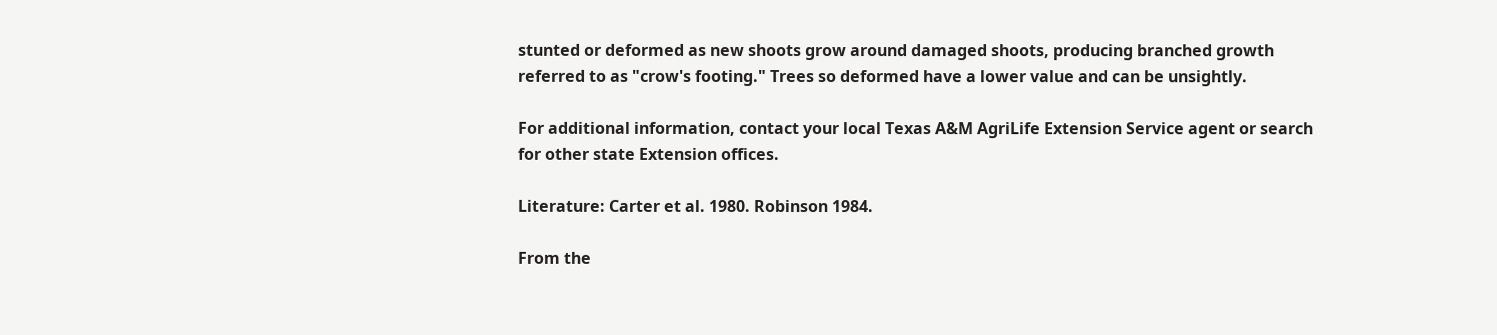stunted or deformed as new shoots grow around damaged shoots, producing branched growth referred to as "crow's footing." Trees so deformed have a lower value and can be unsightly.

For additional information, contact your local Texas A&M AgriLife Extension Service agent or search for other state Extension offices.

Literature: Carter et al. 1980. Robinson 1984.

From the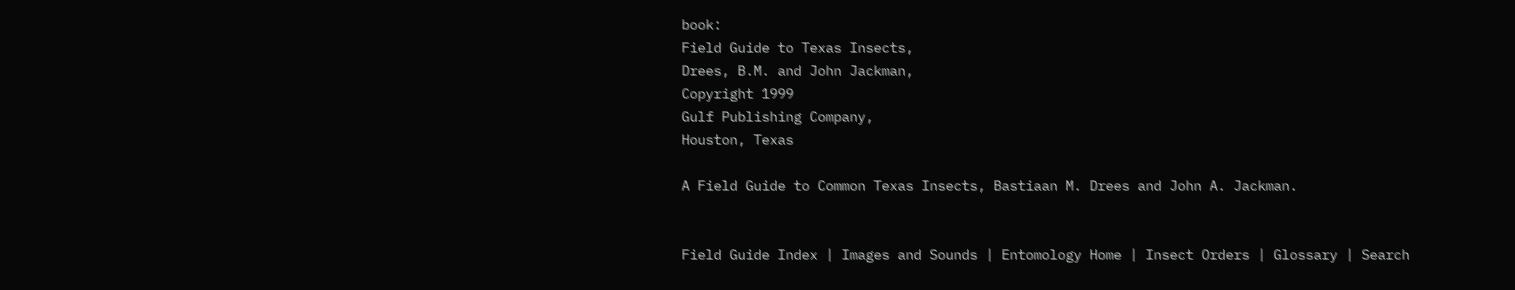book:
Field Guide to Texas Insects,
Drees, B.M. and John Jackman,
Copyright 1999
Gulf Publishing Company,
Houston, Texas

A Field Guide to Common Texas Insects, Bastiaan M. Drees and John A. Jackman.


Field Guide Index | Images and Sounds | Entomology Home | Insect Orders | Glossary | Search